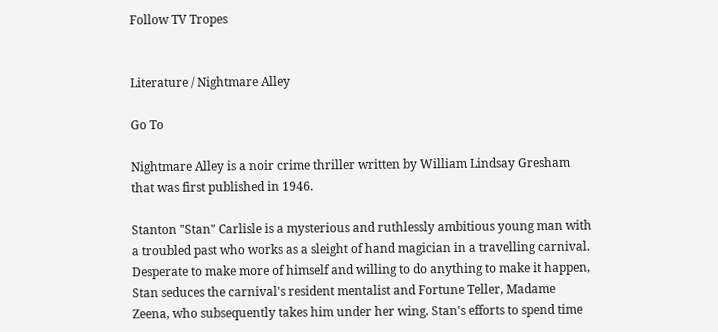Follow TV Tropes


Literature / Nightmare Alley

Go To

Nightmare Alley is a noir crime thriller written by William Lindsay Gresham that was first published in 1946.

Stanton "Stan" Carlisle is a mysterious and ruthlessly ambitious young man with a troubled past who works as a sleight of hand magician in a travelling carnival. Desperate to make more of himself and willing to do anything to make it happen, Stan seduces the carnival's resident mentalist and Fortune Teller, Madame Zeena, who subsequently takes him under her wing. Stan's efforts to spend time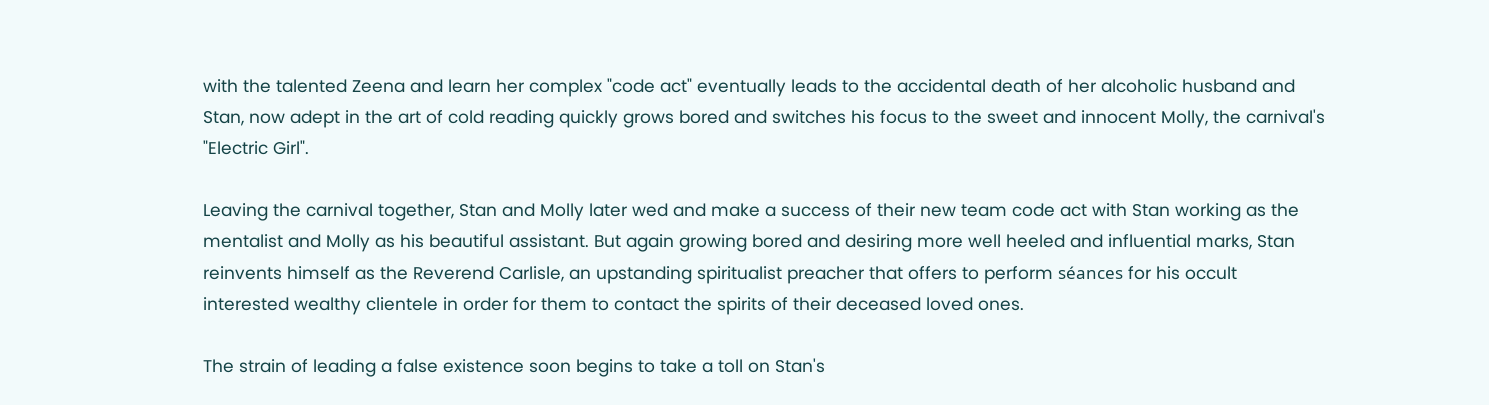with the talented Zeena and learn her complex "code act" eventually leads to the accidental death of her alcoholic husband and Stan, now adept in the art of cold reading quickly grows bored and switches his focus to the sweet and innocent Molly, the carnival's "Electric Girl".

Leaving the carnival together, Stan and Molly later wed and make a success of their new team code act with Stan working as the mentalist and Molly as his beautiful assistant. But again growing bored and desiring more well heeled and influential marks, Stan reinvents himself as the Reverend Carlisle, an upstanding spiritualist preacher that offers to perform séances for his occult interested wealthy clientele in order for them to contact the spirits of their deceased loved ones.

The strain of leading a false existence soon begins to take a toll on Stan's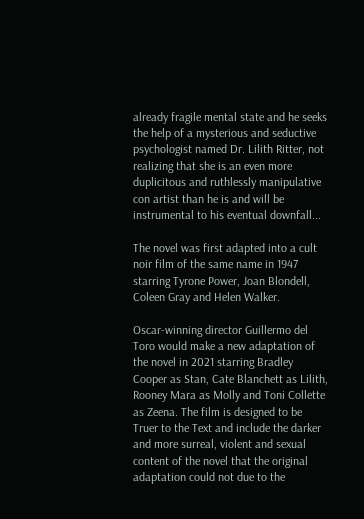already fragile mental state and he seeks the help of a mysterious and seductive psychologist named Dr. Lilith Ritter, not realizing that she is an even more duplicitous and ruthlessly manipulative con artist than he is and will be instrumental to his eventual downfall...

The novel was first adapted into a cult noir film of the same name in 1947 starring Tyrone Power, Joan Blondell, Coleen Gray and Helen Walker.

Oscar-winning director Guillermo del Toro would make a new adaptation of the novel in 2021 starring Bradley Cooper as Stan, Cate Blanchett as Lilith, Rooney Mara as Molly and Toni Collette as Zeena. The film is designed to be Truer to the Text and include the darker and more surreal, violent and sexual content of the novel that the original adaptation could not due to the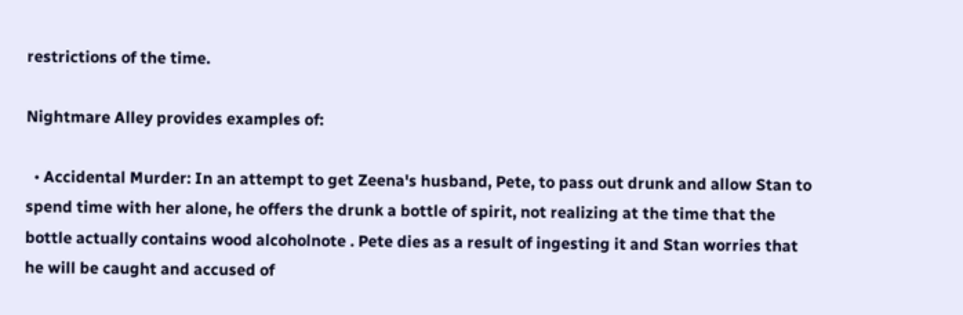restrictions of the time.

Nightmare Alley provides examples of:

  • Accidental Murder: In an attempt to get Zeena's husband, Pete, to pass out drunk and allow Stan to spend time with her alone, he offers the drunk a bottle of spirit, not realizing at the time that the bottle actually contains wood alcoholnote . Pete dies as a result of ingesting it and Stan worries that he will be caught and accused of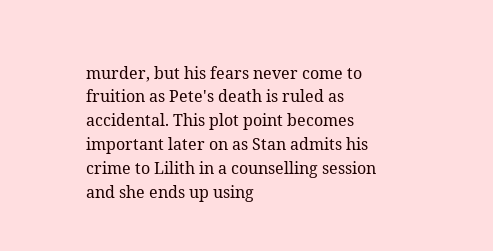murder, but his fears never come to fruition as Pete's death is ruled as accidental. This plot point becomes important later on as Stan admits his crime to Lilith in a counselling session and she ends up using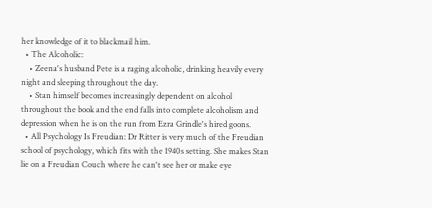her knowledge of it to blackmail him.
  • The Alcoholic:
    • Zeena's husband Pete is a raging alcoholic, drinking heavily every night and sleeping throughout the day.
    • Stan himself becomes increasingly dependent on alcohol throughout the book and the end falls into complete alcoholism and depression when he is on the run from Ezra Grindle's hired goons.
  • All Psychology Is Freudian: Dr Ritter is very much of the Freudian school of psychology, which fits with the 1940s setting. She makes Stan lie on a Freudian Couch where he can't see her or make eye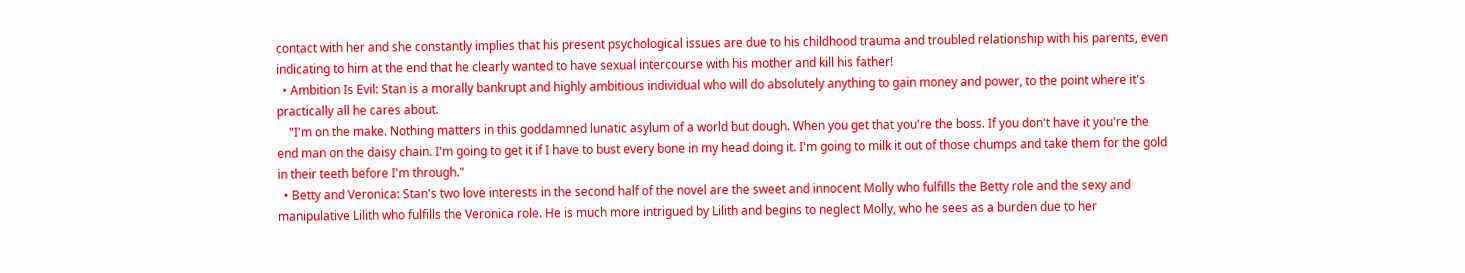contact with her and she constantly implies that his present psychological issues are due to his childhood trauma and troubled relationship with his parents, even indicating to him at the end that he clearly wanted to have sexual intercourse with his mother and kill his father!
  • Ambition Is Evil: Stan is a morally bankrupt and highly ambitious individual who will do absolutely anything to gain money and power, to the point where it's practically all he cares about.
    "I'm on the make. Nothing matters in this goddamned lunatic asylum of a world but dough. When you get that you're the boss. If you don't have it you're the end man on the daisy chain. I'm going to get it if I have to bust every bone in my head doing it. I'm going to milk it out of those chumps and take them for the gold in their teeth before I'm through."
  • Betty and Veronica: Stan's two love interests in the second half of the novel are the sweet and innocent Molly who fulfills the Betty role and the sexy and manipulative Lilith who fulfills the Veronica role. He is much more intrigued by Lilith and begins to neglect Molly, who he sees as a burden due to her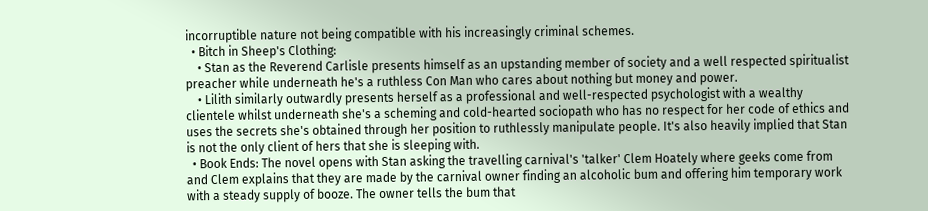incorruptible nature not being compatible with his increasingly criminal schemes.
  • Bitch in Sheep's Clothing:
    • Stan as the Reverend Carlisle presents himself as an upstanding member of society and a well respected spiritualist preacher while underneath he's a ruthless Con Man who cares about nothing but money and power.
    • Lilith similarly outwardly presents herself as a professional and well-respected psychologist with a wealthy clientele whilst underneath she's a scheming and cold-hearted sociopath who has no respect for her code of ethics and uses the secrets she's obtained through her position to ruthlessly manipulate people. It's also heavily implied that Stan is not the only client of hers that she is sleeping with.
  • Book Ends: The novel opens with Stan asking the travelling carnival's 'talker' Clem Hoately where geeks come from and Clem explains that they are made by the carnival owner finding an alcoholic bum and offering him temporary work with a steady supply of booze. The owner tells the bum that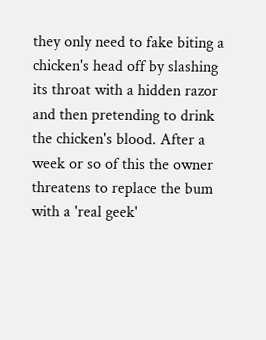they only need to fake biting a chicken's head off by slashing its throat with a hidden razor and then pretending to drink the chicken's blood. After a week or so of this the owner threatens to replace the bum with a 'real geek'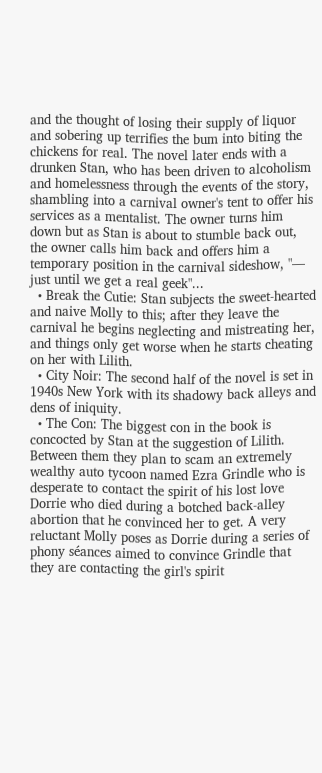and the thought of losing their supply of liquor and sobering up terrifies the bum into biting the chickens for real. The novel later ends with a drunken Stan, who has been driven to alcoholism and homelessness through the events of the story, shambling into a carnival owner's tent to offer his services as a mentalist. The owner turns him down but as Stan is about to stumble back out, the owner calls him back and offers him a temporary position in the carnival sideshow, "— just until we get a real geek"...
  • Break the Cutie: Stan subjects the sweet-hearted and naive Molly to this; after they leave the carnival he begins neglecting and mistreating her, and things only get worse when he starts cheating on her with Lilith.
  • City Noir: The second half of the novel is set in 1940s New York with its shadowy back alleys and dens of iniquity.
  • The Con: The biggest con in the book is concocted by Stan at the suggestion of Lilith. Between them they plan to scam an extremely wealthy auto tycoon named Ezra Grindle who is desperate to contact the spirit of his lost love Dorrie who died during a botched back-alley abortion that he convinced her to get. A very reluctant Molly poses as Dorrie during a series of phony séances aimed to convince Grindle that they are contacting the girl's spirit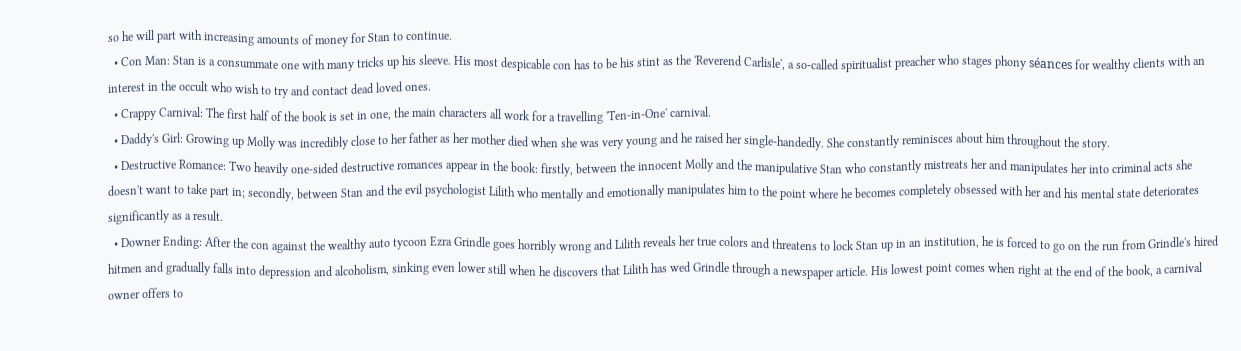so he will part with increasing amounts of money for Stan to continue.
  • Con Man: Stan is a consummate one with many tricks up his sleeve. His most despicable con has to be his stint as the 'Reverend Carlisle', a so-called spiritualist preacher who stages phony séances for wealthy clients with an interest in the occult who wish to try and contact dead loved ones.
  • Crappy Carnival: The first half of the book is set in one, the main characters all work for a travelling 'Ten-in-One' carnival.
  • Daddy's Girl: Growing up Molly was incredibly close to her father as her mother died when she was very young and he raised her single-handedly. She constantly reminisces about him throughout the story.
  • Destructive Romance: Two heavily one-sided destructive romances appear in the book: firstly, between the innocent Molly and the manipulative Stan who constantly mistreats her and manipulates her into criminal acts she doesn't want to take part in; secondly, between Stan and the evil psychologist Lilith who mentally and emotionally manipulates him to the point where he becomes completely obsessed with her and his mental state deteriorates significantly as a result.
  • Downer Ending: After the con against the wealthy auto tycoon Ezra Grindle goes horribly wrong and Lilith reveals her true colors and threatens to lock Stan up in an institution, he is forced to go on the run from Grindle's hired hitmen and gradually falls into depression and alcoholism, sinking even lower still when he discovers that Lilith has wed Grindle through a newspaper article. His lowest point comes when right at the end of the book, a carnival owner offers to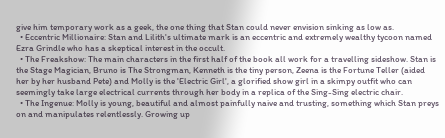give him temporary work as a geek, the one thing that Stan could never envision sinking as low as.
  • Eccentric Millionaire: Stan and Lilith's ultimate mark is an eccentric and extremely wealthy tycoon named Ezra Grindle who has a skeptical interest in the occult.
  • The Freakshow: The main characters in the first half of the book all work for a travelling sideshow. Stan is the Stage Magician, Bruno is The Strongman, Kenneth is the tiny person, Zeena is the Fortune Teller (aided her by her husband Pete) and Molly is the 'Electric Girl', a glorified show girl in a skimpy outfit who can seemingly take large electrical currents through her body in a replica of the Sing-Sing electric chair.
  • The Ingenue: Molly is young, beautiful and almost painfully naive and trusting, something which Stan preys on and manipulates relentlessly. Growing up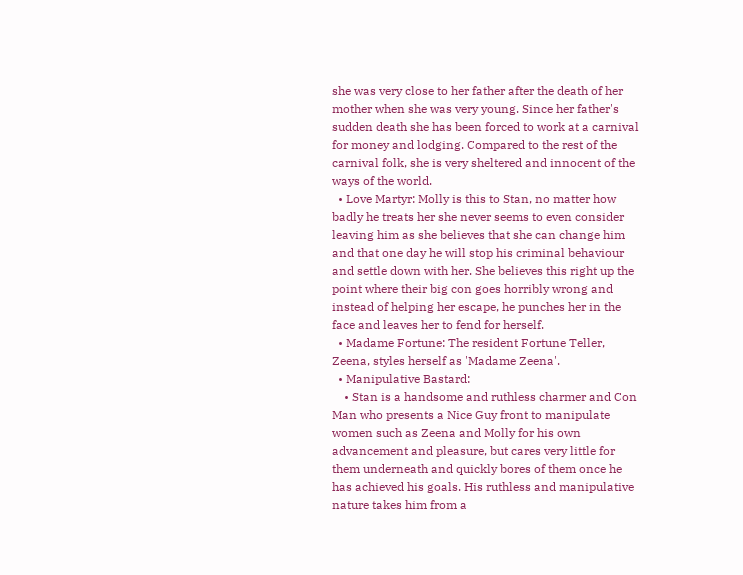she was very close to her father after the death of her mother when she was very young. Since her father's sudden death she has been forced to work at a carnival for money and lodging. Compared to the rest of the carnival folk, she is very sheltered and innocent of the ways of the world.
  • Love Martyr: Molly is this to Stan, no matter how badly he treats her she never seems to even consider leaving him as she believes that she can change him and that one day he will stop his criminal behaviour and settle down with her. She believes this right up the point where their big con goes horribly wrong and instead of helping her escape, he punches her in the face and leaves her to fend for herself.
  • Madame Fortune: The resident Fortune Teller, Zeena, styles herself as 'Madame Zeena'.
  • Manipulative Bastard:
    • Stan is a handsome and ruthless charmer and Con Man who presents a Nice Guy front to manipulate women such as Zeena and Molly for his own advancement and pleasure, but cares very little for them underneath and quickly bores of them once he has achieved his goals. His ruthless and manipulative nature takes him from a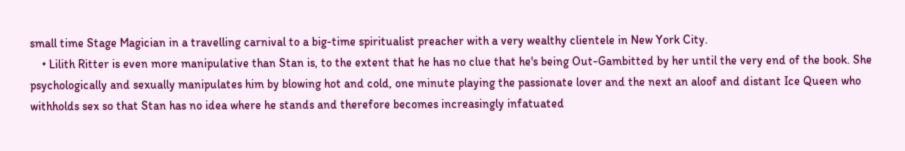small time Stage Magician in a travelling carnival to a big-time spiritualist preacher with a very wealthy clientele in New York City.
    • Lilith Ritter is even more manipulative than Stan is, to the extent that he has no clue that he's being Out-Gambitted by her until the very end of the book. She psychologically and sexually manipulates him by blowing hot and cold, one minute playing the passionate lover and the next an aloof and distant Ice Queen who withholds sex so that Stan has no idea where he stands and therefore becomes increasingly infatuated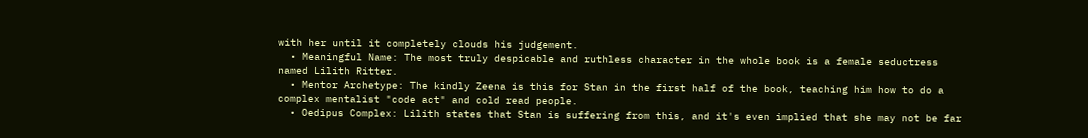with her until it completely clouds his judgement.
  • Meaningful Name: The most truly despicable and ruthless character in the whole book is a female seductress named Lilith Ritter.
  • Mentor Archetype: The kindly Zeena is this for Stan in the first half of the book, teaching him how to do a complex mentalist "code act" and cold read people.
  • Oedipus Complex: Lilith states that Stan is suffering from this, and it's even implied that she may not be far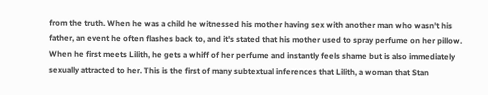from the truth. When he was a child he witnessed his mother having sex with another man who wasn't his father, an event he often flashes back to, and it's stated that his mother used to spray perfume on her pillow. When he first meets Lilith, he gets a whiff of her perfume and instantly feels shame but is also immediately sexually attracted to her. This is the first of many subtextual inferences that Lilith, a woman that Stan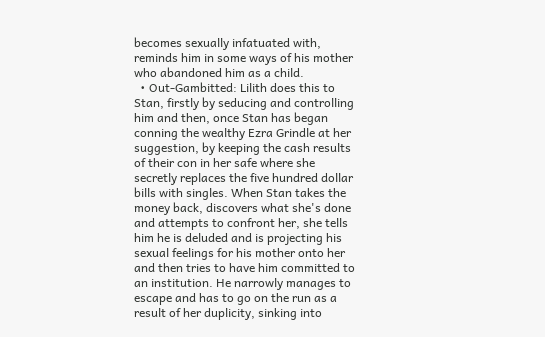becomes sexually infatuated with, reminds him in some ways of his mother who abandoned him as a child.
  • Out-Gambitted: Lilith does this to Stan, firstly by seducing and controlling him and then, once Stan has began conning the wealthy Ezra Grindle at her suggestion, by keeping the cash results of their con in her safe where she secretly replaces the five hundred dollar bills with singles. When Stan takes the money back, discovers what she's done and attempts to confront her, she tells him he is deluded and is projecting his sexual feelings for his mother onto her and then tries to have him committed to an institution. He narrowly manages to escape and has to go on the run as a result of her duplicity, sinking into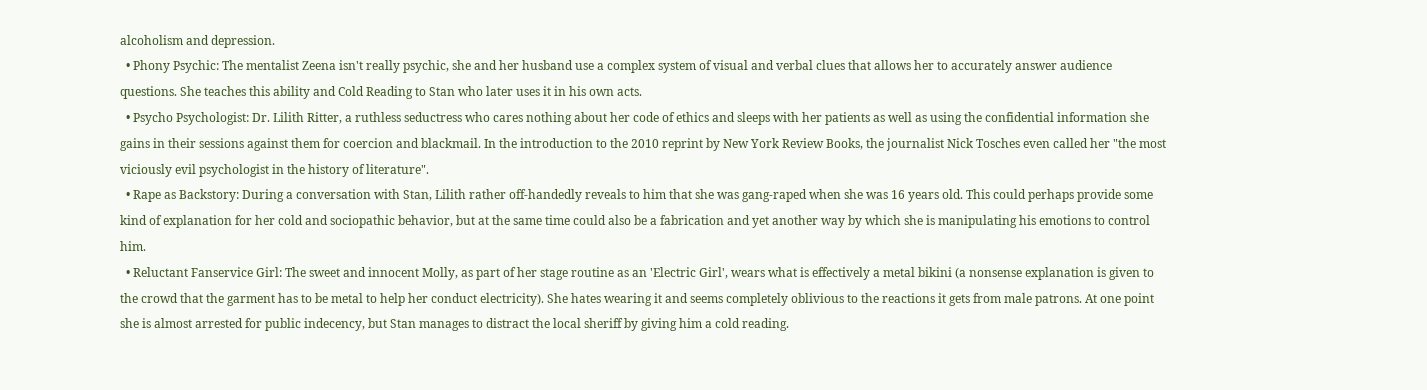alcoholism and depression.
  • Phony Psychic: The mentalist Zeena isn't really psychic, she and her husband use a complex system of visual and verbal clues that allows her to accurately answer audience questions. She teaches this ability and Cold Reading to Stan who later uses it in his own acts.
  • Psycho Psychologist: Dr. Lilith Ritter, a ruthless seductress who cares nothing about her code of ethics and sleeps with her patients as well as using the confidential information she gains in their sessions against them for coercion and blackmail. In the introduction to the 2010 reprint by New York Review Books, the journalist Nick Tosches even called her "the most viciously evil psychologist in the history of literature".
  • Rape as Backstory: During a conversation with Stan, Lilith rather off-handedly reveals to him that she was gang-raped when she was 16 years old. This could perhaps provide some kind of explanation for her cold and sociopathic behavior, but at the same time could also be a fabrication and yet another way by which she is manipulating his emotions to control him.
  • Reluctant Fanservice Girl: The sweet and innocent Molly, as part of her stage routine as an 'Electric Girl', wears what is effectively a metal bikini (a nonsense explanation is given to the crowd that the garment has to be metal to help her conduct electricity). She hates wearing it and seems completely oblivious to the reactions it gets from male patrons. At one point she is almost arrested for public indecency, but Stan manages to distract the local sheriff by giving him a cold reading.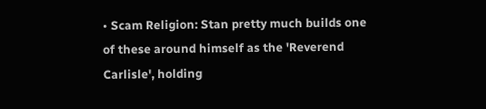• Scam Religion: Stan pretty much builds one of these around himself as the 'Reverend Carlisle', holding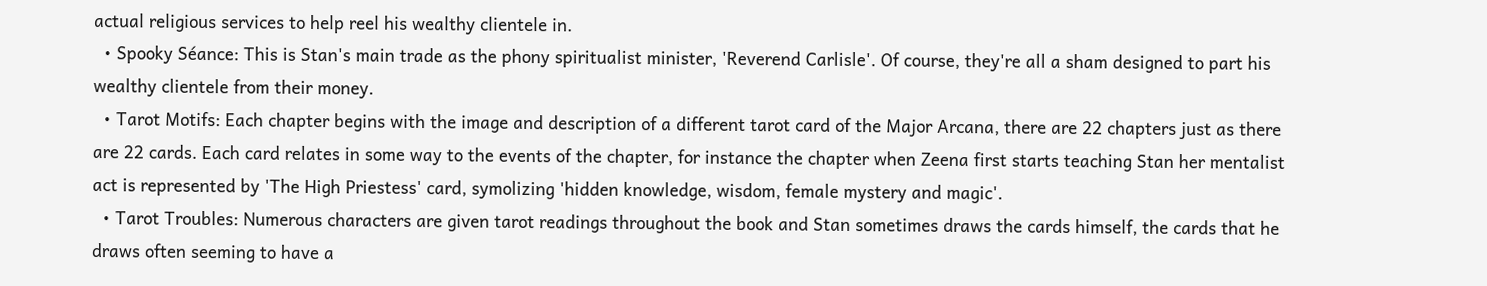actual religious services to help reel his wealthy clientele in.
  • Spooky Séance: This is Stan's main trade as the phony spiritualist minister, 'Reverend Carlisle'. Of course, they're all a sham designed to part his wealthy clientele from their money.
  • Tarot Motifs: Each chapter begins with the image and description of a different tarot card of the Major Arcana, there are 22 chapters just as there are 22 cards. Each card relates in some way to the events of the chapter, for instance the chapter when Zeena first starts teaching Stan her mentalist act is represented by 'The High Priestess' card, symolizing 'hidden knowledge, wisdom, female mystery and magic'.
  • Tarot Troubles: Numerous characters are given tarot readings throughout the book and Stan sometimes draws the cards himself, the cards that he draws often seeming to have a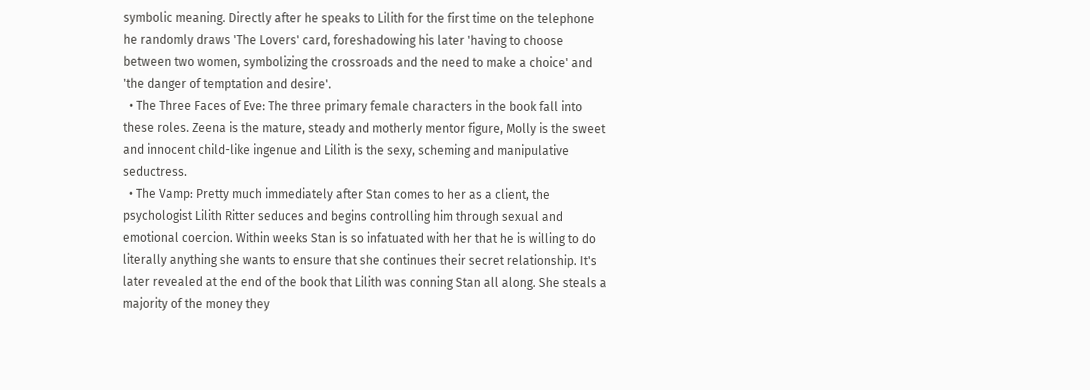symbolic meaning. Directly after he speaks to Lilith for the first time on the telephone he randomly draws 'The Lovers' card, foreshadowing his later 'having to choose between two women, symbolizing the crossroads and the need to make a choice' and 'the danger of temptation and desire'.
  • The Three Faces of Eve: The three primary female characters in the book fall into these roles. Zeena is the mature, steady and motherly mentor figure, Molly is the sweet and innocent child-like ingenue and Lilith is the sexy, scheming and manipulative seductress.
  • The Vamp: Pretty much immediately after Stan comes to her as a client, the psychologist Lilith Ritter seduces and begins controlling him through sexual and emotional coercion. Within weeks Stan is so infatuated with her that he is willing to do literally anything she wants to ensure that she continues their secret relationship. It's later revealed at the end of the book that Lilith was conning Stan all along. She steals a majority of the money they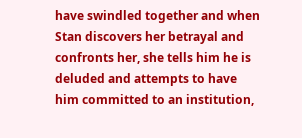have swindled together and when Stan discovers her betrayal and confronts her, she tells him he is deluded and attempts to have him committed to an institution,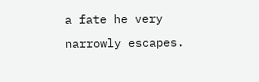a fate he very narrowly escapes.